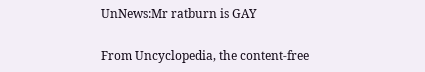UnNews:Mr ratburn is GAY

From Uncyclopedia, the content-free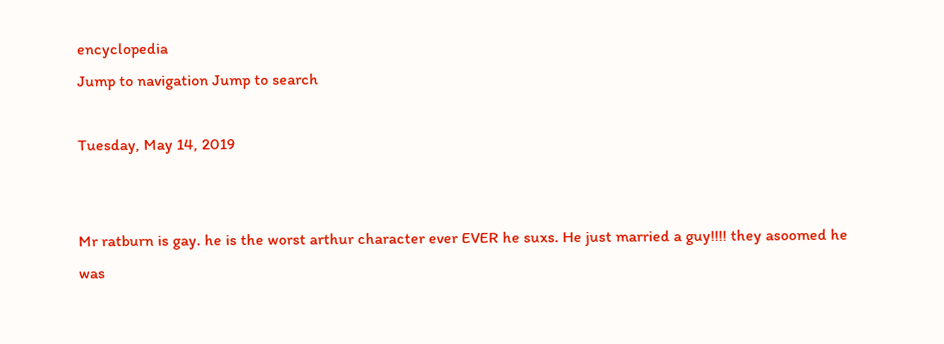encyclopedia
Jump to navigation Jump to search

Tuesday, May 14, 2019


Mr ratburn is gay. he is the worst arthur character ever EVER he suxs. He just married a guy!!!! they asoomed he was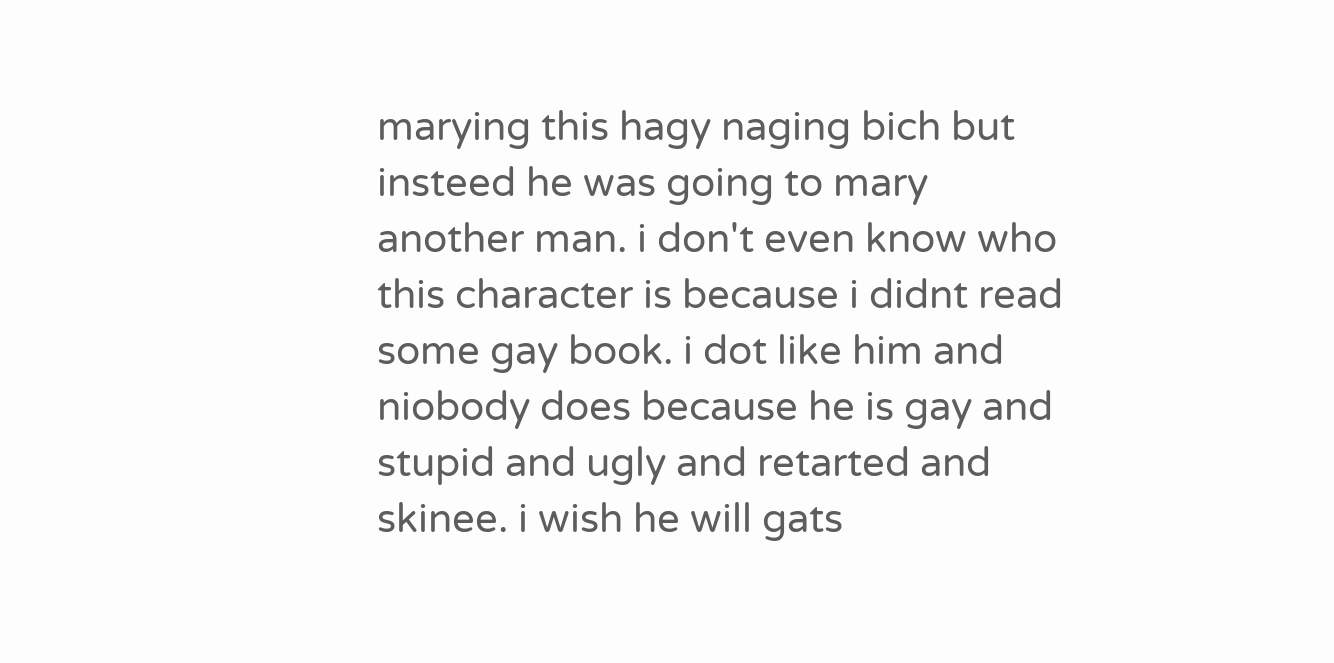marying this hagy naging bich but insteed he was going to mary another man. i don't even know who this character is because i didnt read some gay book. i dot like him and niobody does because he is gay and stupid and ugly and retarted and skinee. i wish he will gats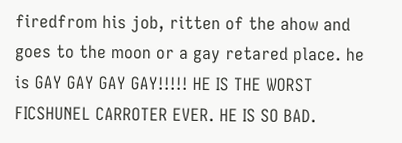firedfrom his job, ritten of the ahow and goes to the moon or a gay retared place. he is GAY GAY GAY GAY!!!!! HE IS THE WORST FICSHUNEL CARROTER EVER. HE IS SO BAD.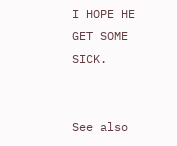I HOPE HE GET SOME SICK.


See also